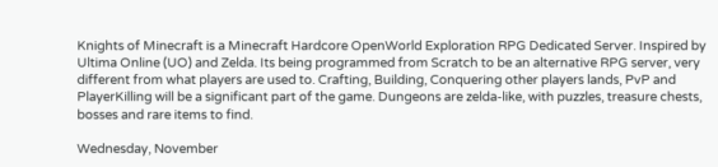Knights of Minecraft is a Minecraft Hardcore OpenWorld Exploration RPG Dedicated Server. Inspired by Ultima Online (UO) and Zelda. Its being programmed from Scratch to be an alternative RPG server, very different from what players are used to. Crafting, Building, Conquering other players lands, PvP and PlayerKilling will be a significant part of the game. Dungeons are zelda-like, with puzzles, treasure chests, bosses and rare items to find.

Wednesday, November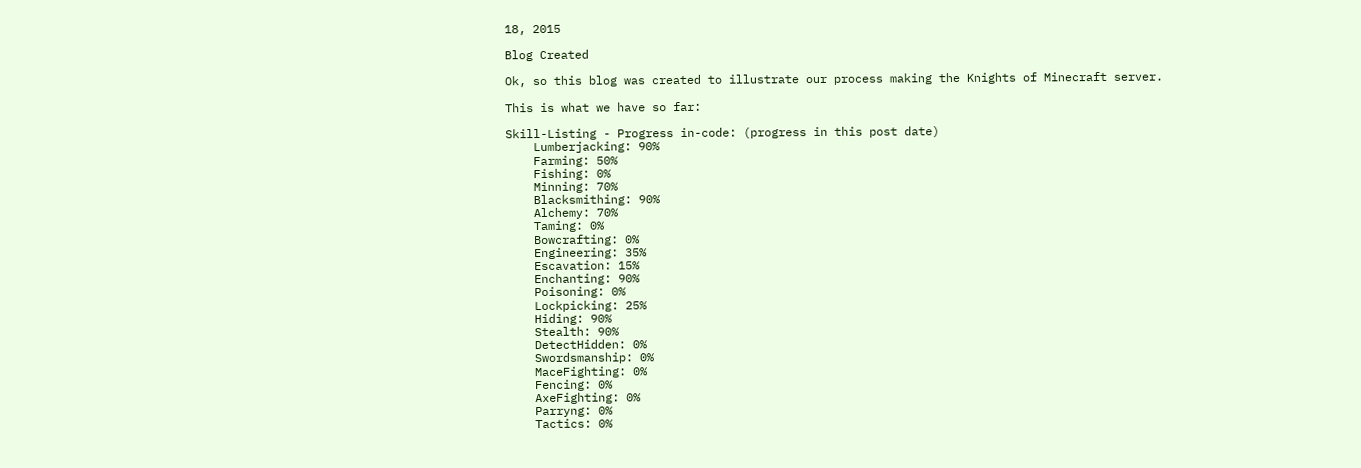18, 2015

Blog Created

Ok, so this blog was created to illustrate our process making the Knights of Minecraft server.

This is what we have so far:

Skill-Listing - Progress in-code: (progress in this post date)
    Lumberjacking: 90%
    Farming: 50%
    Fishing: 0%
    Minning: 70%
    Blacksmithing: 90%
    Alchemy: 70%
    Taming: 0%
    Bowcrafting: 0%
    Engineering: 35%
    Escavation: 15%
    Enchanting: 90%
    Poisoning: 0%
    Lockpicking: 25%
    Hiding: 90%
    Stealth: 90%
    DetectHidden: 0%
    Swordsmanship: 0%
    MaceFighting: 0%
    Fencing: 0%
    AxeFighting: 0%
    Parryng: 0%
    Tactics: 0%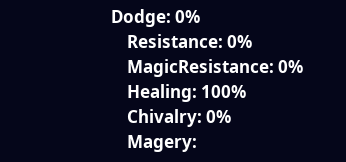Dodge: 0%
    Resistance: 0%
    MagicResistance: 0%
    Healing: 100%
    Chivalry: 0%
    Magery: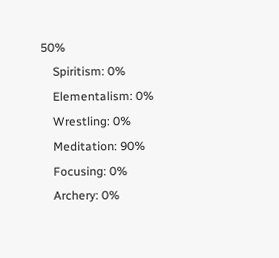50%
    Spiritism: 0%
    Elementalism: 0%
    Wrestling: 0%
    Meditation: 90%
    Focusing: 0%
    Archery: 0%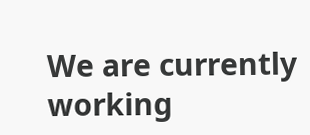We are currently working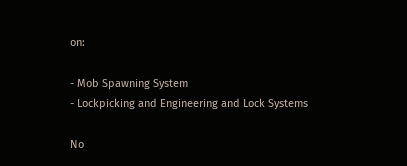on:

- Mob Spawning System
- Lockpicking and Engineering and Lock Systems

No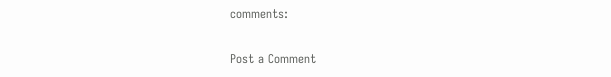comments:

Post a Comment